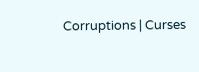Corruptions | Curses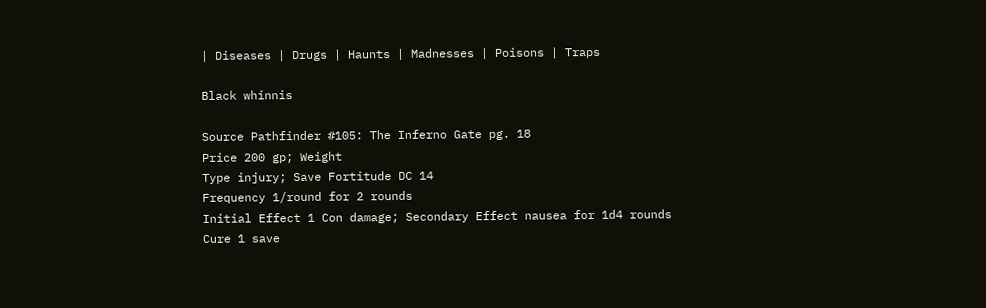| Diseases | Drugs | Haunts | Madnesses | Poisons | Traps

Black whinnis

Source Pathfinder #105: The Inferno Gate pg. 18
Price 200 gp; Weight
Type injury; Save Fortitude DC 14
Frequency 1/round for 2 rounds
Initial Effect 1 Con damage; Secondary Effect nausea for 1d4 rounds
Cure 1 save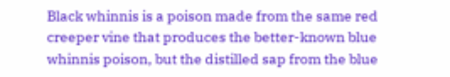Black whinnis is a poison made from the same red creeper vine that produces the better-known blue whinnis poison, but the distilled sap from the blue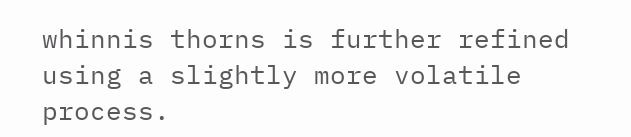whinnis thorns is further refined using a slightly more volatile process.